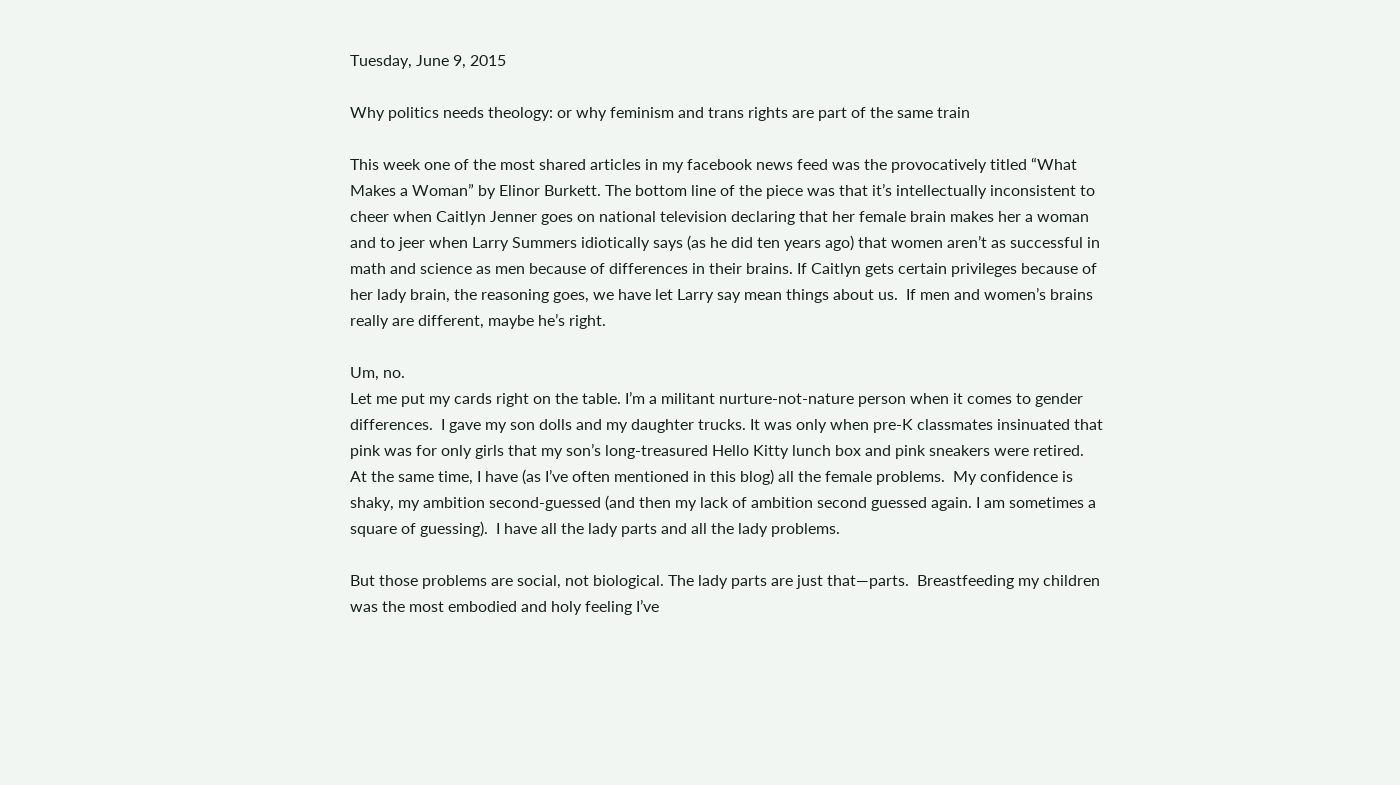Tuesday, June 9, 2015

Why politics needs theology: or why feminism and trans rights are part of the same train

This week one of the most shared articles in my facebook news feed was the provocatively titled “What Makes a Woman” by Elinor Burkett. The bottom line of the piece was that it’s intellectually inconsistent to cheer when Caitlyn Jenner goes on national television declaring that her female brain makes her a woman and to jeer when Larry Summers idiotically says (as he did ten years ago) that women aren’t as successful in math and science as men because of differences in their brains. If Caitlyn gets certain privileges because of her lady brain, the reasoning goes, we have let Larry say mean things about us.  If men and women’s brains really are different, maybe he’s right.

Um, no.
Let me put my cards right on the table. I’m a militant nurture-not-nature person when it comes to gender differences.  I gave my son dolls and my daughter trucks. It was only when pre-K classmates insinuated that pink was for only girls that my son’s long-treasured Hello Kitty lunch box and pink sneakers were retired.   At the same time, I have (as I’ve often mentioned in this blog) all the female problems.  My confidence is shaky, my ambition second-guessed (and then my lack of ambition second guessed again. I am sometimes a square of guessing).  I have all the lady parts and all the lady problems.

But those problems are social, not biological. The lady parts are just that—parts.  Breastfeeding my children was the most embodied and holy feeling I’ve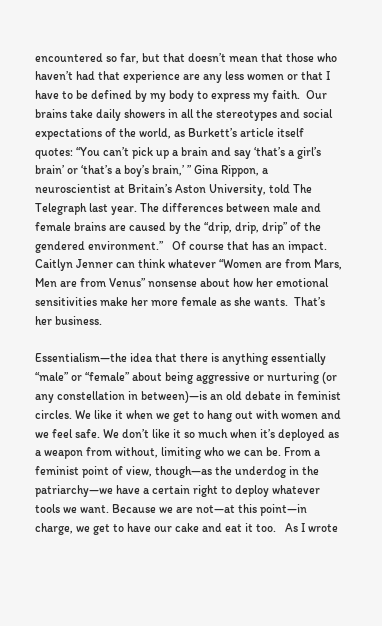encountered so far, but that doesn’t mean that those who haven’t had that experience are any less women or that I have to be defined by my body to express my faith.  Our brains take daily showers in all the stereotypes and social expectations of the world, as Burkett’s article itself quotes: “You can’t pick up a brain and say ‘that’s a girl’s brain’ or ‘that’s a boy’s brain,’ ” Gina Rippon, a neuroscientist at Britain’s Aston University, told The Telegraph last year. The differences between male and female brains are caused by the “drip, drip, drip” of the gendered environment.”   Of course that has an impact. Caitlyn Jenner can think whatever “Women are from Mars, Men are from Venus” nonsense about how her emotional sensitivities make her more female as she wants.  That’s her business.

Essentialism—the idea that there is anything essentially “male” or “female” about being aggressive or nurturing (or any constellation in between)—is an old debate in feminist circles. We like it when we get to hang out with women and we feel safe. We don’t like it so much when it’s deployed as a weapon from without, limiting who we can be. From a feminist point of view, though—as the underdog in the patriarchy—we have a certain right to deploy whatever tools we want. Because we are not—at this point—in charge, we get to have our cake and eat it too.   As I wrote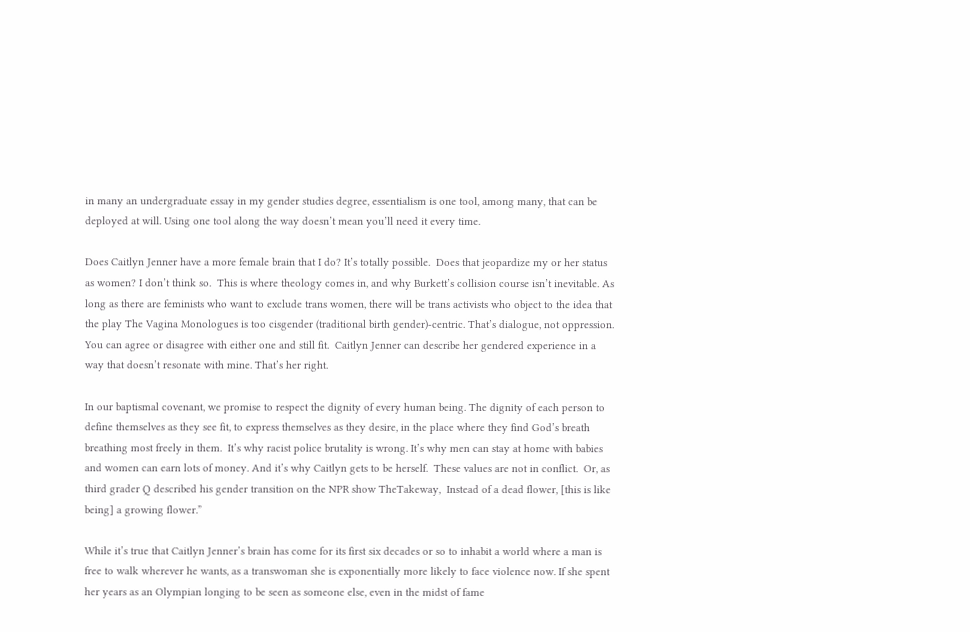in many an undergraduate essay in my gender studies degree, essentialism is one tool, among many, that can be deployed at will. Using one tool along the way doesn’t mean you’ll need it every time.

Does Caitlyn Jenner have a more female brain that I do? It’s totally possible.  Does that jeopardize my or her status as women? I don’t think so.  This is where theology comes in, and why Burkett’s collision course isn’t inevitable. As long as there are feminists who want to exclude trans women, there will be trans activists who object to the idea that the play The Vagina Monologues is too cisgender (traditional birth gender)-centric. That’s dialogue, not oppression.  You can agree or disagree with either one and still fit.  Caitlyn Jenner can describe her gendered experience in a way that doesn’t resonate with mine. That’s her right.

In our baptismal covenant, we promise to respect the dignity of every human being. The dignity of each person to define themselves as they see fit, to express themselves as they desire, in the place where they find God’s breath breathing most freely in them.  It’s why racist police brutality is wrong. It’s why men can stay at home with babies and women can earn lots of money. And it’s why Caitlyn gets to be herself.  These values are not in conflict.  Or, as third grader Q described his gender transition on the NPR show TheTakeway,  Instead of a dead flower, [this is like being] a growing flower.”

While it’s true that Caitlyn Jenner’s brain has come for its first six decades or so to inhabit a world where a man is free to walk wherever he wants, as a transwoman she is exponentially more likely to face violence now. If she spent her years as an Olympian longing to be seen as someone else, even in the midst of fame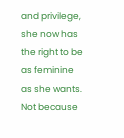and privilege, she now has the right to be as feminine as she wants.   Not because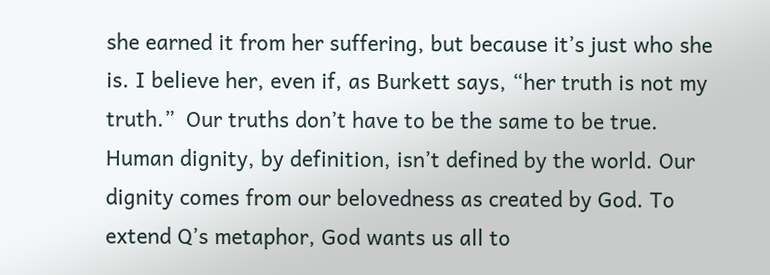she earned it from her suffering, but because it’s just who she is. I believe her, even if, as Burkett says, “her truth is not my truth.”  Our truths don’t have to be the same to be true.  Human dignity, by definition, isn’t defined by the world. Our dignity comes from our belovedness as created by God. To extend Q’s metaphor, God wants us all to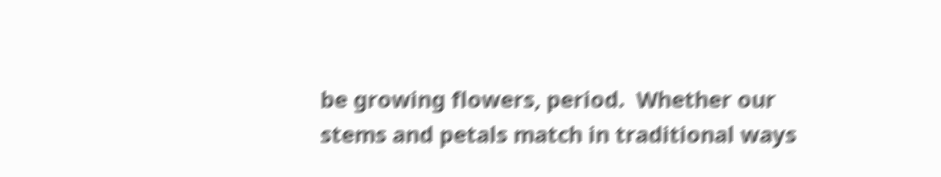be growing flowers, period.  Whether our stems and petals match in traditional ways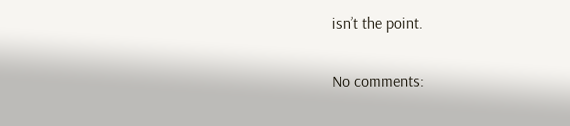isn’t the point.

No comments: